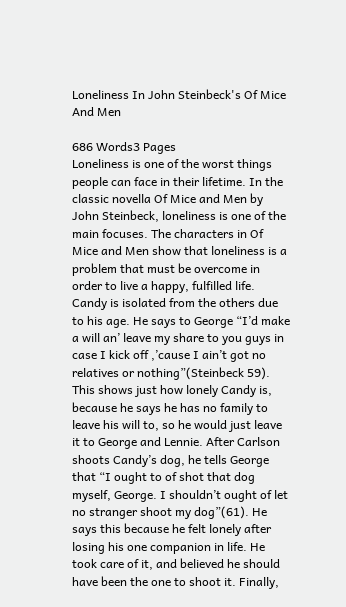Loneliness In John Steinbeck's Of Mice And Men

686 Words3 Pages
Loneliness is one of the worst things people can face in their lifetime. In the classic novella Of Mice and Men by John Steinbeck, loneliness is one of the main focuses. The characters in Of Mice and Men show that loneliness is a problem that must be overcome in order to live a happy, fulfilled life. Candy is isolated from the others due to his age. He says to George “I’d make a will an’ leave my share to you guys in case I kick off ,’cause I ain’t got no relatives or nothing”(Steinbeck 59). This shows just how lonely Candy is, because he says he has no family to leave his will to, so he would just leave it to George and Lennie. After Carlson shoots Candy’s dog, he tells George that “I ought to of shot that dog myself, George. I shouldn’t ought of let no stranger shoot my dog”(61). He says this because he felt lonely after losing his one companion in life. He took care of it, and believed he should have been the one to shoot it. Finally,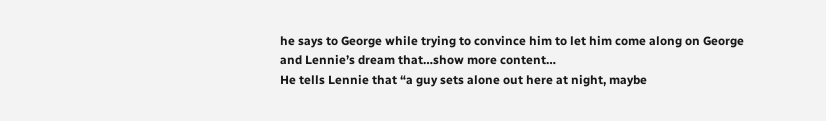he says to George while trying to convince him to let him come along on George and Lennie’s dream that…show more content…
He tells Lennie that “a guy sets alone out here at night, maybe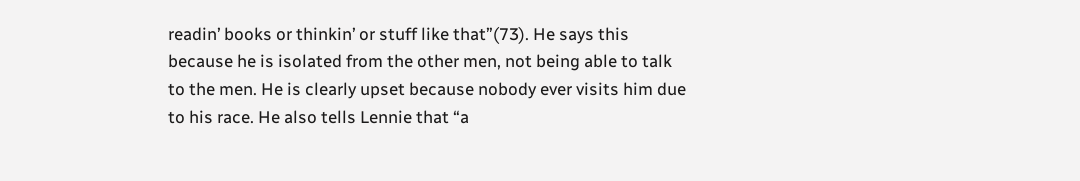readin’ books or thinkin’ or stuff like that”(73). He says this because he is isolated from the other men, not being able to talk to the men. He is clearly upset because nobody ever visits him due to his race. He also tells Lennie that “a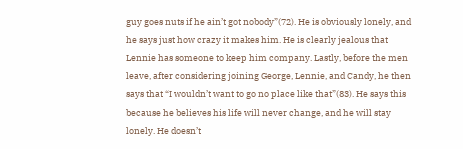guy goes nuts if he ain’t got nobody”(72). He is obviously lonely, and he says just how crazy it makes him. He is clearly jealous that Lennie has someone to keep him company. Lastly, before the men leave, after considering joining George, Lennie, and Candy, he then says that “I wouldn’t want to go no place like that”(83). He says this because he believes his life will never change, and he will stay lonely. He doesn’t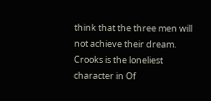think that the three men will not achieve their dream. Crooks is the loneliest character in Of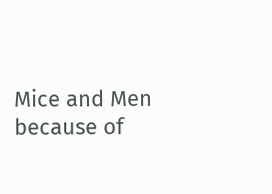Mice and Men because of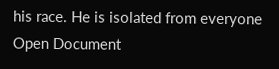his race. He is isolated from everyone
Open Document